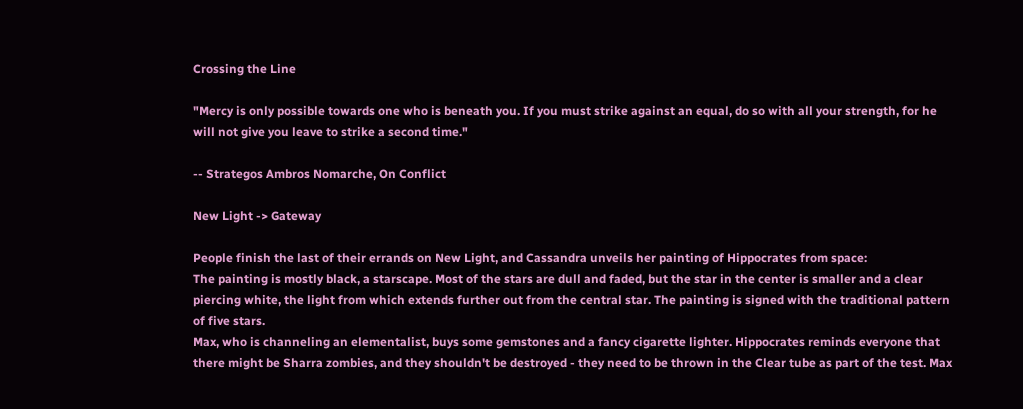Crossing the Line

"Mercy is only possible towards one who is beneath you. If you must strike against an equal, do so with all your strength, for he will not give you leave to strike a second time."

-- Strategos Ambros Nomarche, On Conflict

New Light -> Gateway

People finish the last of their errands on New Light, and Cassandra unveils her painting of Hippocrates from space:
The painting is mostly black, a starscape. Most of the stars are dull and faded, but the star in the center is smaller and a clear piercing white, the light from which extends further out from the central star. The painting is signed with the traditional pattern of five stars.
Max, who is channeling an elementalist, buys some gemstones and a fancy cigarette lighter. Hippocrates reminds everyone that there might be Sharra zombies, and they shouldn't be destroyed - they need to be thrown in the Clear tube as part of the test. Max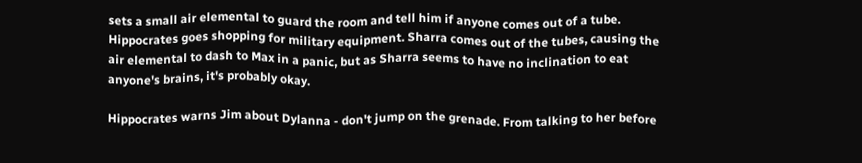sets a small air elemental to guard the room and tell him if anyone comes out of a tube. Hippocrates goes shopping for military equipment. Sharra comes out of the tubes, causing the air elemental to dash to Max in a panic, but as Sharra seems to have no inclination to eat anyone's brains, it's probably okay.

Hippocrates warns Jim about Dylanna - don't jump on the grenade. From talking to her before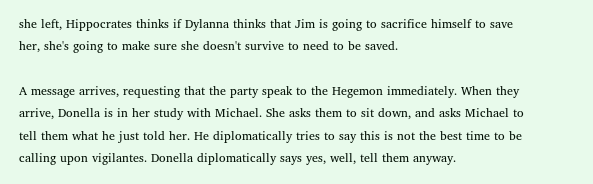she left, Hippocrates thinks if Dylanna thinks that Jim is going to sacrifice himself to save her, she's going to make sure she doesn't survive to need to be saved.

A message arrives, requesting that the party speak to the Hegemon immediately. When they arrive, Donella is in her study with Michael. She asks them to sit down, and asks Michael to tell them what he just told her. He diplomatically tries to say this is not the best time to be calling upon vigilantes. Donella diplomatically says yes, well, tell them anyway.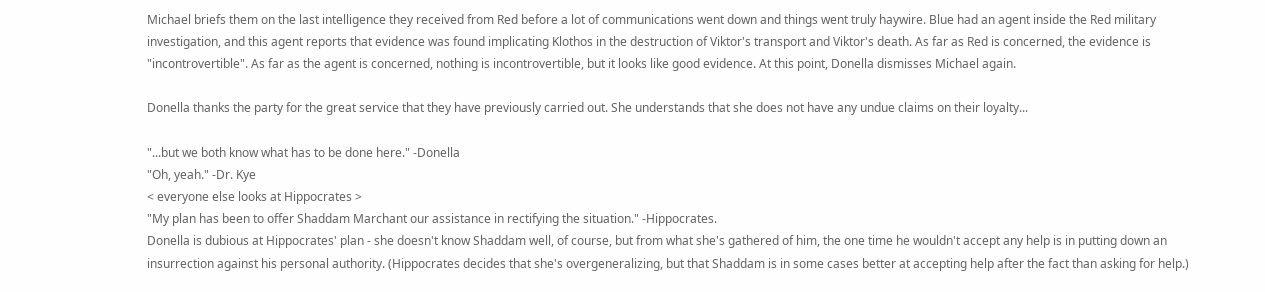Michael briefs them on the last intelligence they received from Red before a lot of communications went down and things went truly haywire. Blue had an agent inside the Red military investigation, and this agent reports that evidence was found implicating Klothos in the destruction of Viktor's transport and Viktor's death. As far as Red is concerned, the evidence is "incontrovertible". As far as the agent is concerned, nothing is incontrovertible, but it looks like good evidence. At this point, Donella dismisses Michael again.

Donella thanks the party for the great service that they have previously carried out. She understands that she does not have any undue claims on their loyalty...

"...but we both know what has to be done here." -Donella
"Oh, yeah." -Dr. Kye
< everyone else looks at Hippocrates >
"My plan has been to offer Shaddam Marchant our assistance in rectifying the situation." -Hippocrates.
Donella is dubious at Hippocrates' plan - she doesn't know Shaddam well, of course, but from what she's gathered of him, the one time he wouldn't accept any help is in putting down an insurrection against his personal authority. (Hippocrates decides that she's overgeneralizing, but that Shaddam is in some cases better at accepting help after the fact than asking for help.)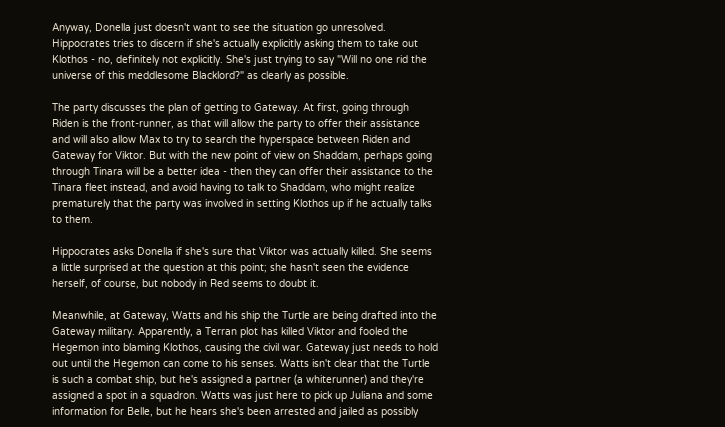Anyway, Donella just doesn't want to see the situation go unresolved. Hippocrates tries to discern if she's actually explicitly asking them to take out Klothos - no, definitely not explicitly. She's just trying to say "Will no one rid the universe of this meddlesome Blacklord?" as clearly as possible.

The party discusses the plan of getting to Gateway. At first, going through Riden is the front-runner, as that will allow the party to offer their assistance and will also allow Max to try to search the hyperspace between Riden and Gateway for Viktor. But with the new point of view on Shaddam, perhaps going through Tinara will be a better idea - then they can offer their assistance to the Tinara fleet instead, and avoid having to talk to Shaddam, who might realize prematurely that the party was involved in setting Klothos up if he actually talks to them.

Hippocrates asks Donella if she's sure that Viktor was actually killed. She seems a little surprised at the question at this point; she hasn't seen the evidence herself, of course, but nobody in Red seems to doubt it.

Meanwhile, at Gateway, Watts and his ship the Turtle are being drafted into the Gateway military. Apparently, a Terran plot has killed Viktor and fooled the Hegemon into blaming Klothos, causing the civil war. Gateway just needs to hold out until the Hegemon can come to his senses. Watts isn't clear that the Turtle is such a combat ship, but he's assigned a partner (a whiterunner) and they're assigned a spot in a squadron. Watts was just here to pick up Juliana and some information for Belle, but he hears she's been arrested and jailed as possibly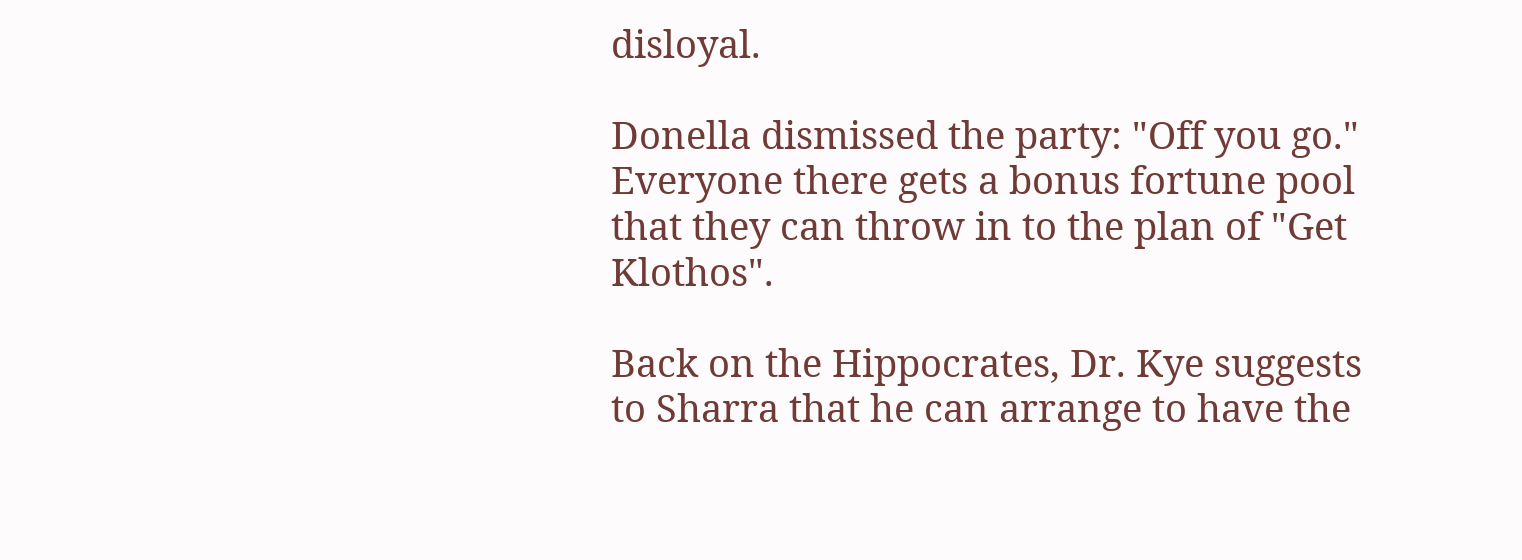disloyal.

Donella dismissed the party: "Off you go." Everyone there gets a bonus fortune pool that they can throw in to the plan of "Get Klothos".

Back on the Hippocrates, Dr. Kye suggests to Sharra that he can arrange to have the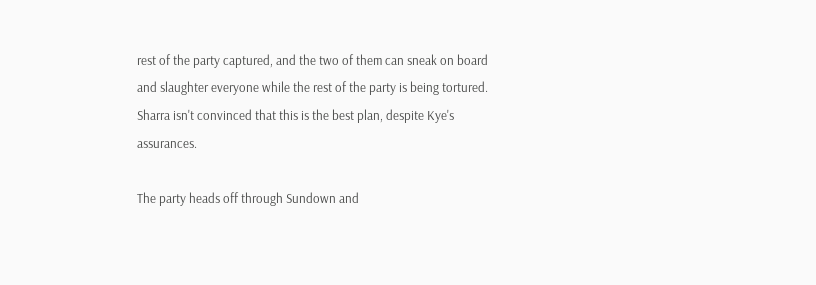rest of the party captured, and the two of them can sneak on board and slaughter everyone while the rest of the party is being tortured. Sharra isn't convinced that this is the best plan, despite Kye's assurances.

The party heads off through Sundown and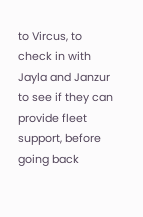to Vircus, to check in with Jayla and Janzur to see if they can provide fleet support, before going back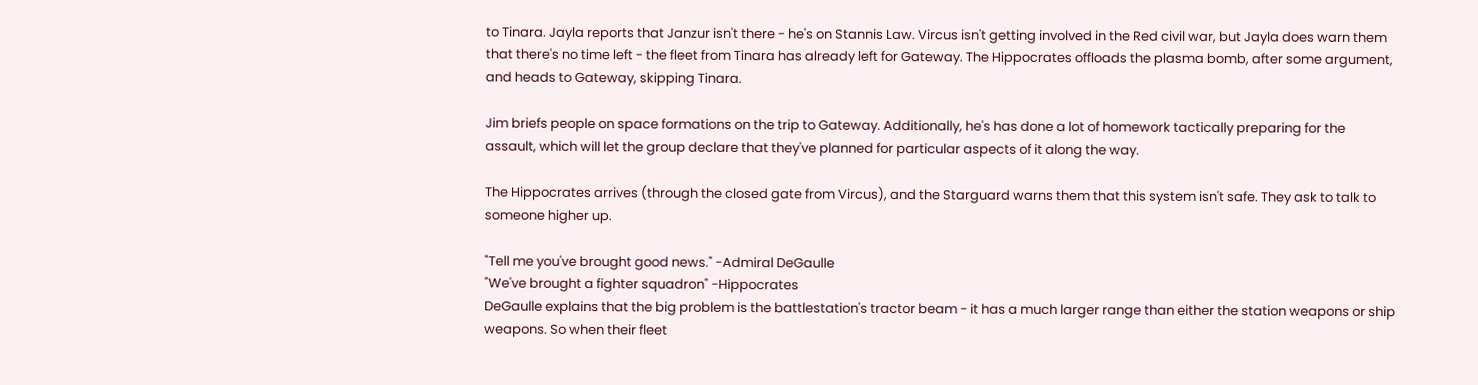to Tinara. Jayla reports that Janzur isn't there - he's on Stannis Law. Vircus isn't getting involved in the Red civil war, but Jayla does warn them that there's no time left - the fleet from Tinara has already left for Gateway. The Hippocrates offloads the plasma bomb, after some argument, and heads to Gateway, skipping Tinara.

Jim briefs people on space formations on the trip to Gateway. Additionally, he's has done a lot of homework tactically preparing for the assault, which will let the group declare that they've planned for particular aspects of it along the way.

The Hippocrates arrives (through the closed gate from Vircus), and the Starguard warns them that this system isn't safe. They ask to talk to someone higher up.

"Tell me you've brought good news." -Admiral DeGaulle
"We've brought a fighter squadron" -Hippocrates
DeGaulle explains that the big problem is the battlestation's tractor beam - it has a much larger range than either the station weapons or ship weapons. So when their fleet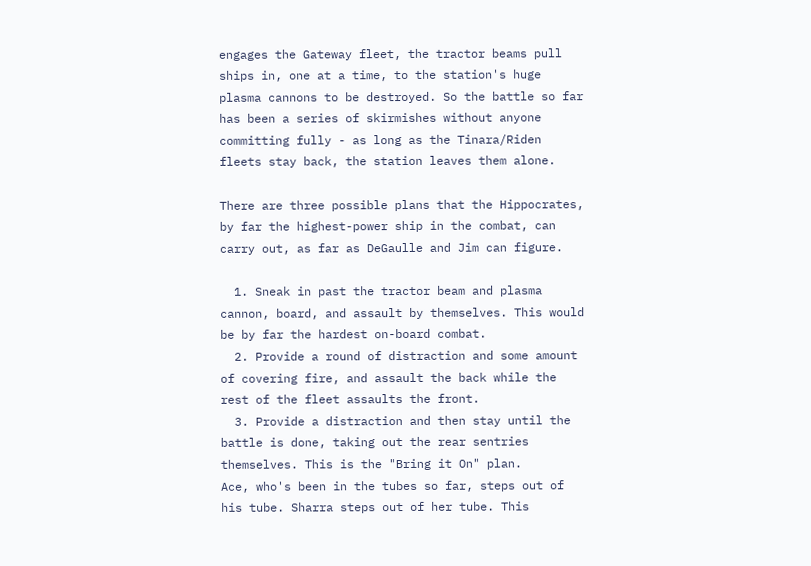engages the Gateway fleet, the tractor beams pull ships in, one at a time, to the station's huge plasma cannons to be destroyed. So the battle so far has been a series of skirmishes without anyone committing fully - as long as the Tinara/Riden fleets stay back, the station leaves them alone.

There are three possible plans that the Hippocrates, by far the highest-power ship in the combat, can carry out, as far as DeGaulle and Jim can figure.

  1. Sneak in past the tractor beam and plasma cannon, board, and assault by themselves. This would be by far the hardest on-board combat.
  2. Provide a round of distraction and some amount of covering fire, and assault the back while the rest of the fleet assaults the front.
  3. Provide a distraction and then stay until the battle is done, taking out the rear sentries themselves. This is the "Bring it On" plan.
Ace, who's been in the tubes so far, steps out of his tube. Sharra steps out of her tube. This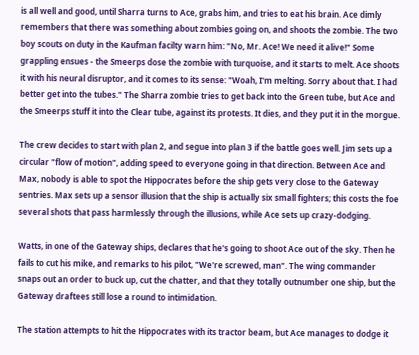is all well and good, until Sharra turns to Ace, grabs him, and tries to eat his brain. Ace dimly remembers that there was something about zombies going on, and shoots the zombie. The two boy scouts on duty in the Kaufman facilty warn him: "No, Mr. Ace! We need it alive!" Some grappling ensues - the Smeerps dose the zombie with turquoise, and it starts to melt. Ace shoots it with his neural disruptor, and it comes to its sense: "Woah, I'm melting. Sorry about that. I had better get into the tubes." The Sharra zombie tries to get back into the Green tube, but Ace and the Smeerps stuff it into the Clear tube, against its protests. It dies, and they put it in the morgue.

The crew decides to start with plan 2, and segue into plan 3 if the battle goes well. Jim sets up a circular "flow of motion", adding speed to everyone going in that direction. Between Ace and Max, nobody is able to spot the Hippocrates before the ship gets very close to the Gateway sentries. Max sets up a sensor illusion that the ship is actually six small fighters; this costs the foe several shots that pass harmlessly through the illusions, while Ace sets up crazy-dodging.

Watts, in one of the Gateway ships, declares that he's going to shoot Ace out of the sky. Then he fails to cut his mike, and remarks to his pilot, "We're screwed, man". The wing commander snaps out an order to buck up, cut the chatter, and that they totally outnumber one ship, but the Gateway draftees still lose a round to intimidation.

The station attempts to hit the Hippocrates with its tractor beam, but Ace manages to dodge it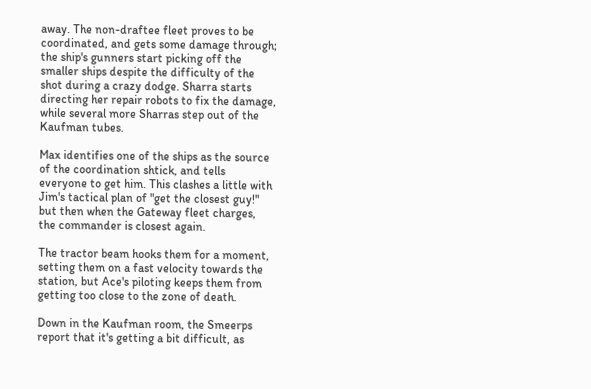away. The non-draftee fleet proves to be coordinated, and gets some damage through; the ship's gunners start picking off the smaller ships despite the difficulty of the shot during a crazy dodge. Sharra starts directing her repair robots to fix the damage, while several more Sharras step out of the Kaufman tubes.

Max identifies one of the ships as the source of the coordination shtick, and tells everyone to get him. This clashes a little with Jim's tactical plan of "get the closest guy!" but then when the Gateway fleet charges, the commander is closest again.

The tractor beam hooks them for a moment, setting them on a fast velocity towards the station, but Ace's piloting keeps them from getting too close to the zone of death.

Down in the Kaufman room, the Smeerps report that it's getting a bit difficult, as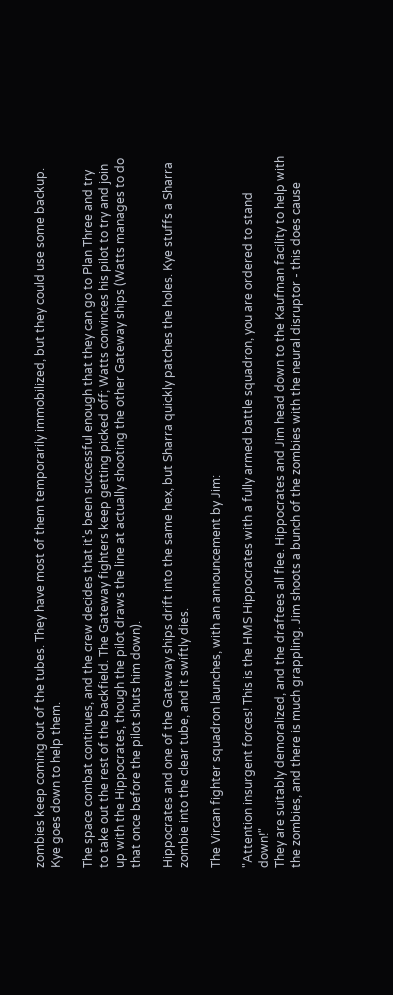zombies keep coming out of the tubes. They have most of them temporarily immobilized, but they could use some backup. Kye goes down to help them.

The space combat continues, and the crew decides that it's been successful enough that they can go to Plan Three and try to take out the rest of the backfield. The Gateway fighters keep getting picked off; Watts convinces his pilot to try and join up with the Hippocrates, though the pilot draws the line at actually shooting the other Gateway ships (Watts manages to do that once before the pilot shuts him down).

Hippocrates and one of the Gateway ships drift into the same hex, but Sharra quickly patches the holes. Kye stuffs a Sharra zombie into the clear tube, and it swiftly dies.

The Vircan fighter squadron launches, with an announcement by Jim:

"Attention insurgent forces! This is the HMS Hippocrates with a fully armed battle squadron, you are ordered to stand down!"
They are suitably demoralized, and the draftees all flee. Hippocrates and Jim head down to the Kaufman facility to help with the zombies, and there is much grappling. Jim shoots a bunch of the zombies with the neural disruptor - this does cause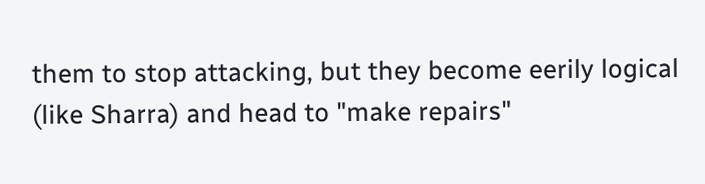them to stop attacking, but they become eerily logical (like Sharra) and head to "make repairs"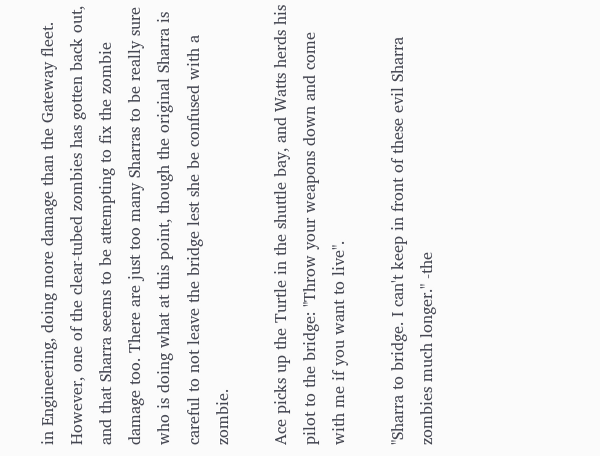in Engineering, doing more damage than the Gateway fleet. However, one of the clear-tubed zombies has gotten back out, and that Sharra seems to be attempting to fix the zombie damage too. There are just too many Sharras to be really sure who is doing what at this point, though the original Sharra is careful to not leave the bridge lest she be confused with a zombie.

Ace picks up the Turtle in the shuttle bay, and Watts herds his pilot to the bridge: "Throw your weapons down and come with me if you want to live".

"Sharra to bridge. I can't keep in front of these evil Sharra zombies much longer." -the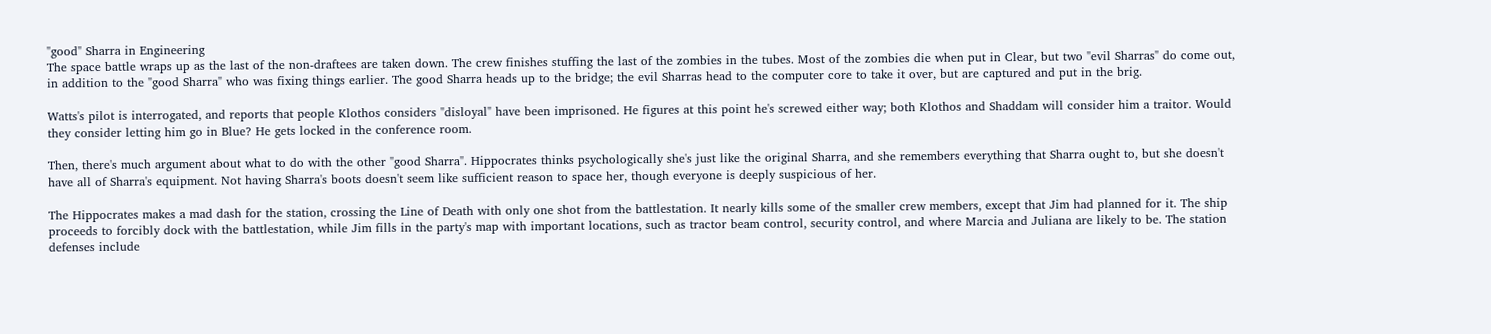"good" Sharra in Engineering
The space battle wraps up as the last of the non-draftees are taken down. The crew finishes stuffing the last of the zombies in the tubes. Most of the zombies die when put in Clear, but two "evil Sharras" do come out, in addition to the "good Sharra" who was fixing things earlier. The good Sharra heads up to the bridge; the evil Sharras head to the computer core to take it over, but are captured and put in the brig.

Watts's pilot is interrogated, and reports that people Klothos considers "disloyal" have been imprisoned. He figures at this point he's screwed either way; both Klothos and Shaddam will consider him a traitor. Would they consider letting him go in Blue? He gets locked in the conference room.

Then, there's much argument about what to do with the other "good Sharra". Hippocrates thinks psychologically she's just like the original Sharra, and she remembers everything that Sharra ought to, but she doesn't have all of Sharra's equipment. Not having Sharra's boots doesn't seem like sufficient reason to space her, though everyone is deeply suspicious of her.

The Hippocrates makes a mad dash for the station, crossing the Line of Death with only one shot from the battlestation. It nearly kills some of the smaller crew members, except that Jim had planned for it. The ship proceeds to forcibly dock with the battlestation, while Jim fills in the party's map with important locations, such as tractor beam control, security control, and where Marcia and Juliana are likely to be. The station defenses include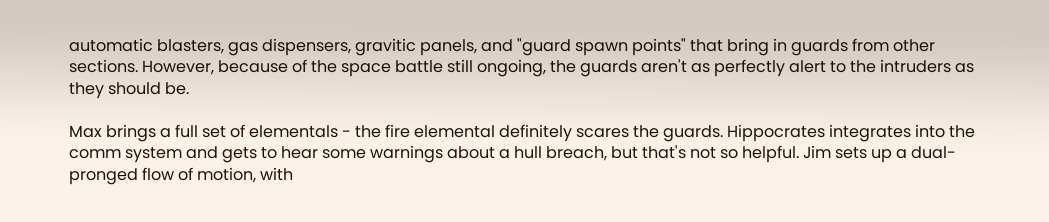automatic blasters, gas dispensers, gravitic panels, and "guard spawn points" that bring in guards from other sections. However, because of the space battle still ongoing, the guards aren't as perfectly alert to the intruders as they should be.

Max brings a full set of elementals - the fire elemental definitely scares the guards. Hippocrates integrates into the comm system and gets to hear some warnings about a hull breach, but that's not so helpful. Jim sets up a dual-pronged flow of motion, with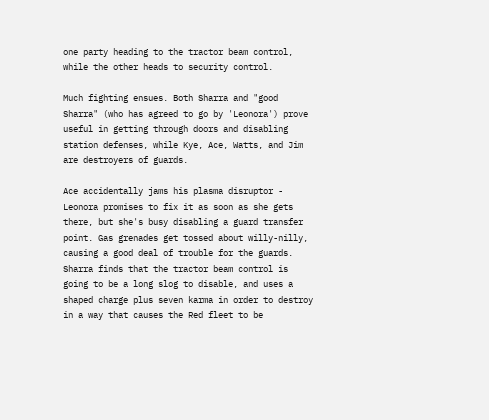one party heading to the tractor beam control, while the other heads to security control.

Much fighting ensues. Both Sharra and "good Sharra" (who has agreed to go by 'Leonora') prove useful in getting through doors and disabling station defenses, while Kye, Ace, Watts, and Jim are destroyers of guards.

Ace accidentally jams his plasma disruptor - Leonora promises to fix it as soon as she gets there, but she's busy disabling a guard transfer point. Gas grenades get tossed about willy-nilly, causing a good deal of trouble for the guards. Sharra finds that the tractor beam control is going to be a long slog to disable, and uses a shaped charge plus seven karma in order to destroy in a way that causes the Red fleet to be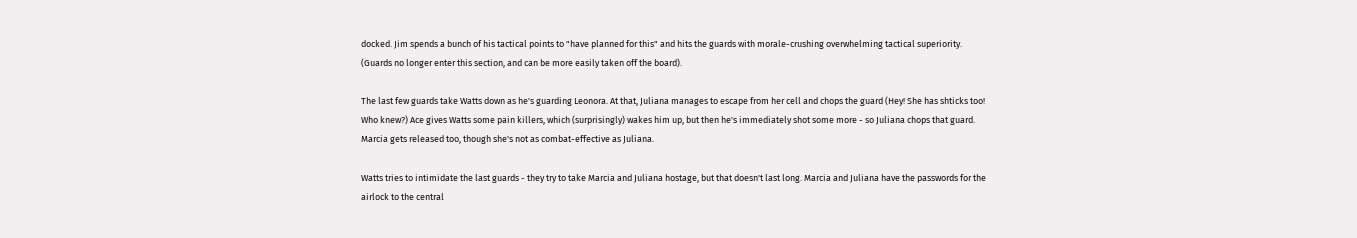docked. Jim spends a bunch of his tactical points to "have planned for this" and hits the guards with morale-crushing overwhelming tactical superiority. (Guards no longer enter this section, and can be more easily taken off the board).

The last few guards take Watts down as he's guarding Leonora. At that, Juliana manages to escape from her cell and chops the guard (Hey! She has shticks too! Who knew?) Ace gives Watts some pain killers, which (surprisingly) wakes him up, but then he's immediately shot some more - so Juliana chops that guard. Marcia gets released too, though she's not as combat-effective as Juliana.

Watts tries to intimidate the last guards - they try to take Marcia and Juliana hostage, but that doesn't last long. Marcia and Juliana have the passwords for the airlock to the central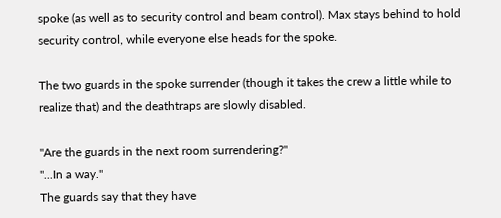spoke (as well as to security control and beam control). Max stays behind to hold security control, while everyone else heads for the spoke.

The two guards in the spoke surrender (though it takes the crew a little while to realize that) and the deathtraps are slowly disabled.

"Are the guards in the next room surrendering?"
"...In a way."
The guards say that they have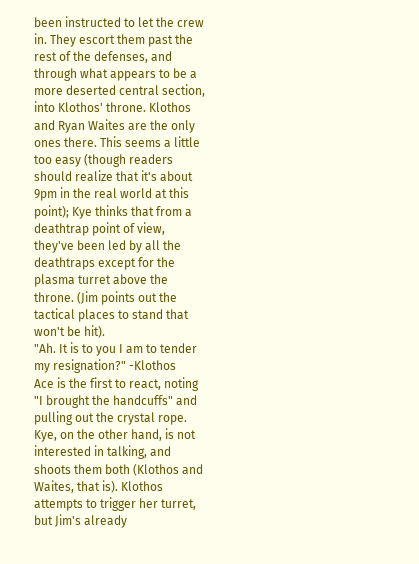been instructed to let the crew in. They escort them past the rest of the defenses, and through what appears to be a more deserted central section, into Klothos' throne. Klothos and Ryan Waites are the only ones there. This seems a little too easy (though readers should realize that it's about 9pm in the real world at this point); Kye thinks that from a deathtrap point of view, they've been led by all the deathtraps except for the plasma turret above the throne. (Jim points out the tactical places to stand that won't be hit).
"Ah. It is to you I am to tender my resignation?" -Klothos
Ace is the first to react, noting "I brought the handcuffs" and pulling out the crystal rope. Kye, on the other hand, is not interested in talking, and shoots them both (Klothos and Waites, that is). Klothos attempts to trigger her turret, but Jim's already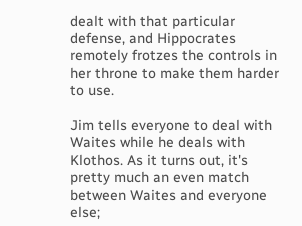dealt with that particular defense, and Hippocrates remotely frotzes the controls in her throne to make them harder to use.

Jim tells everyone to deal with Waites while he deals with Klothos. As it turns out, it's pretty much an even match between Waites and everyone else;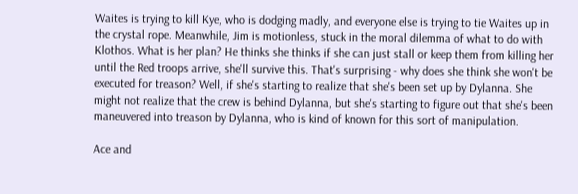Waites is trying to kill Kye, who is dodging madly, and everyone else is trying to tie Waites up in the crystal rope. Meanwhile, Jim is motionless, stuck in the moral dilemma of what to do with Klothos. What is her plan? He thinks she thinks if she can just stall or keep them from killing her until the Red troops arrive, she'll survive this. That's surprising - why does she think she won't be executed for treason? Well, if she's starting to realize that she's been set up by Dylanna. She might not realize that the crew is behind Dylanna, but she's starting to figure out that she's been maneuvered into treason by Dylanna, who is kind of known for this sort of manipulation.

Ace and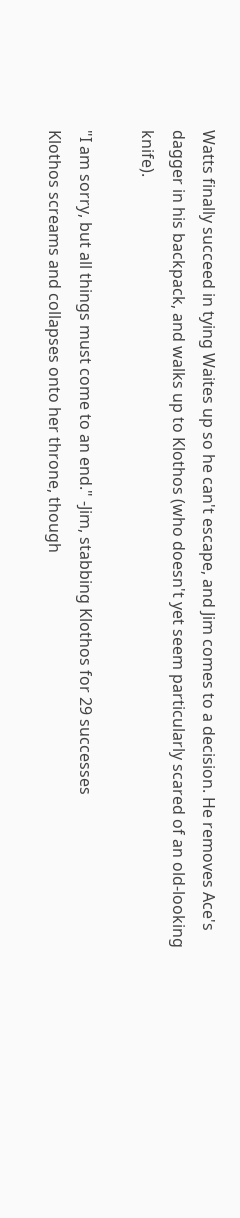Watts finally succeed in tying Waites up so he can't escape, and Jim comes to a decision. He removes Ace's dagger in his backpack, and walks up to Klothos (who doesn't yet seem particularly scared of an old-looking knife).

"I am sorry, but all things must come to an end." -Jim, stabbing Klothos for 29 successes
Klothos screams and collapses onto her throne, though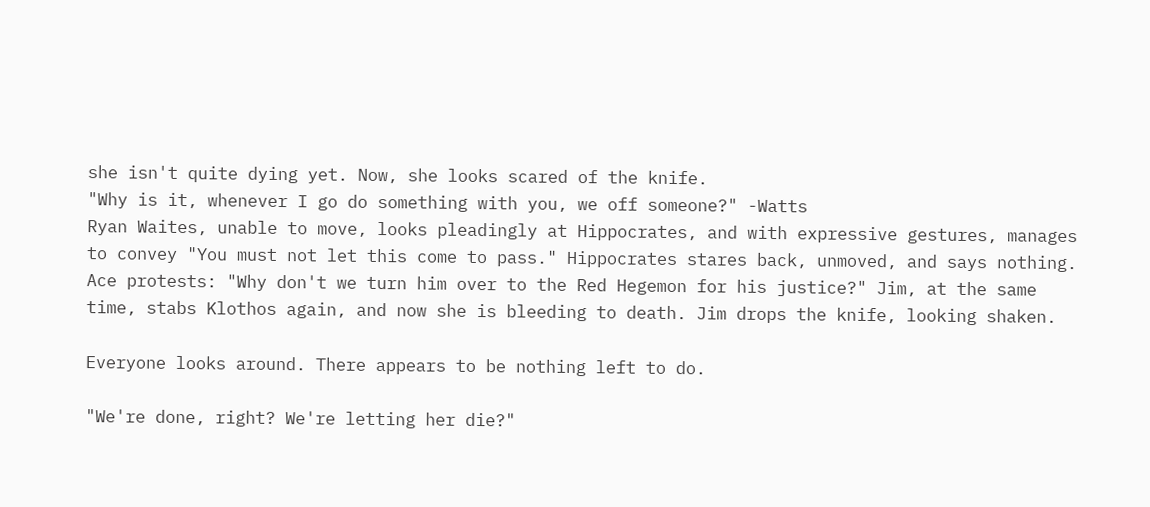she isn't quite dying yet. Now, she looks scared of the knife.
"Why is it, whenever I go do something with you, we off someone?" -Watts
Ryan Waites, unable to move, looks pleadingly at Hippocrates, and with expressive gestures, manages to convey "You must not let this come to pass." Hippocrates stares back, unmoved, and says nothing. Ace protests: "Why don't we turn him over to the Red Hegemon for his justice?" Jim, at the same time, stabs Klothos again, and now she is bleeding to death. Jim drops the knife, looking shaken.

Everyone looks around. There appears to be nothing left to do.

"We're done, right? We're letting her die?"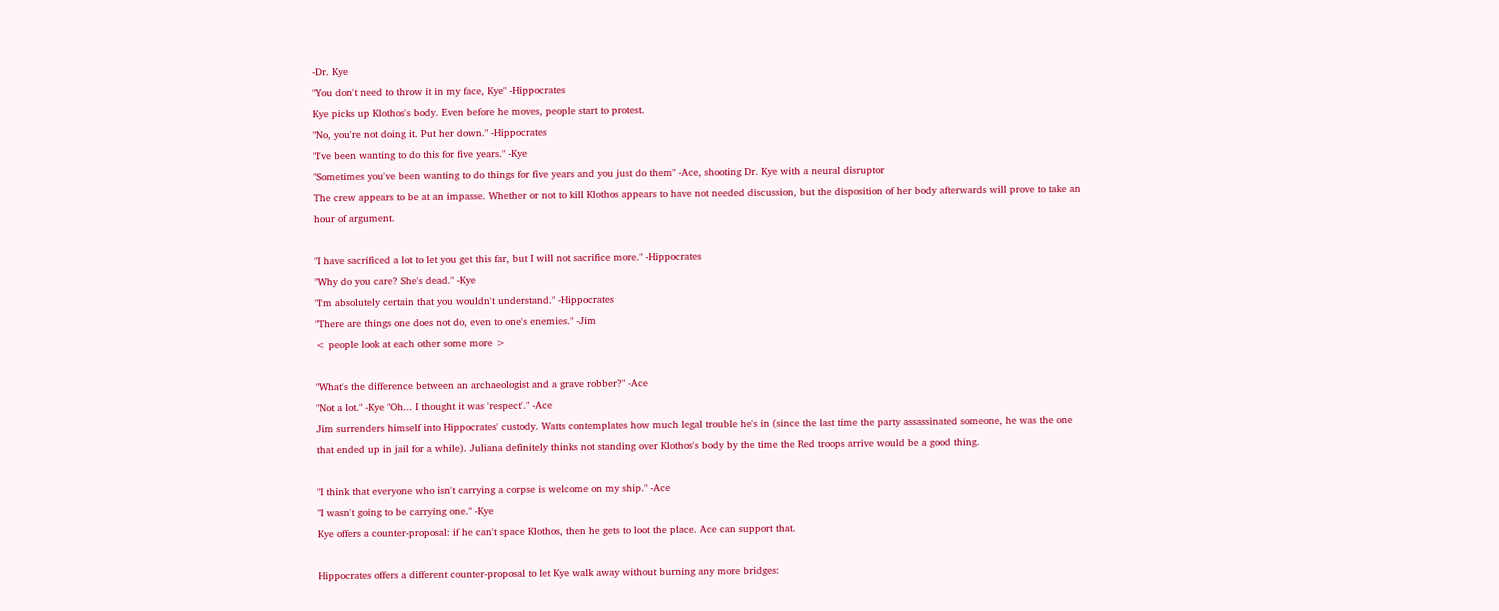-Dr. Kye
"You don't need to throw it in my face, Kye" -Hippocrates
Kye picks up Klothos's body. Even before he moves, people start to protest.
"No, you're not doing it. Put her down." -Hippocrates
"I've been wanting to do this for five years." -Kye
"Sometimes you've been wanting to do things for five years and you just do them" -Ace, shooting Dr. Kye with a neural disruptor
The crew appears to be at an impasse. Whether or not to kill Klothos appears to have not needed discussion, but the disposition of her body afterwards will prove to take an hour of argument.

"I have sacrificed a lot to let you get this far, but I will not sacrifice more." -Hippocrates
"Why do you care? She's dead." -Kye
"I'm absolutely certain that you wouldn't understand." -Hippocrates
"There are things one does not do, even to one's enemies." -Jim
< people look at each other some more >

"What's the difference between an archaeologist and a grave robber?" -Ace
"Not a lot." -Kye "Oh... I thought it was 'respect'." -Ace
Jim surrenders himself into Hippocrates' custody. Watts contemplates how much legal trouble he's in (since the last time the party assassinated someone, he was the one that ended up in jail for a while). Juliana definitely thinks not standing over Klothos's body by the time the Red troops arrive would be a good thing.

"I think that everyone who isn't carrying a corpse is welcome on my ship." -Ace
"I wasn't going to be carrying one." -Kye
Kye offers a counter-proposal: if he can't space Klothos, then he gets to loot the place. Ace can support that.

Hippocrates offers a different counter-proposal to let Kye walk away without burning any more bridges: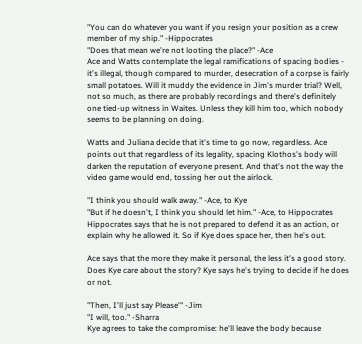"You can do whatever you want if you resign your position as a crew member of my ship." -Hippocrates
"Does that mean we're not looting the place?" -Ace
Ace and Watts contemplate the legal ramifications of spacing bodies - it's illegal, though compared to murder, desecration of a corpse is fairly small potatoes. Will it muddy the evidence in Jim's murder trial? Well, not so much, as there are probably recordings and there's definitely one tied-up witness in Waites. Unless they kill him too, which nobody seems to be planning on doing.

Watts and Juliana decide that it's time to go now, regardless. Ace points out that regardless of its legality, spacing Klothos's body will darken the reputation of everyone present. And that's not the way the video game would end, tossing her out the airlock.

"I think you should walk away." -Ace, to Kye
"But if he doesn't, I think you should let him." -Ace, to Hippocrates
Hippocrates says that he is not prepared to defend it as an action, or explain why he allowed it. So if Kye does space her, then he's out.

Ace says that the more they make it personal, the less it's a good story. Does Kye care about the story? Kye says he's trying to decide if he does or not.

"Then, I'll just say Please'" -Jim
"I will, too." -Sharra
Kye agrees to take the compromise: he'll leave the body because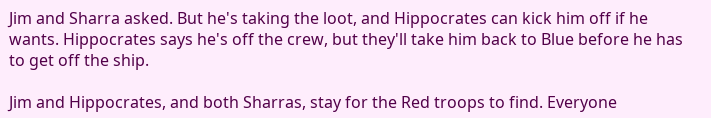Jim and Sharra asked. But he's taking the loot, and Hippocrates can kick him off if he wants. Hippocrates says he's off the crew, but they'll take him back to Blue before he has to get off the ship.

Jim and Hippocrates, and both Sharras, stay for the Red troops to find. Everyone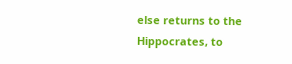else returns to the Hippocrates, to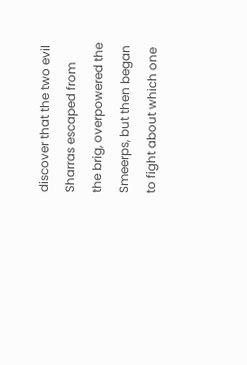discover that the two evil Sharras escaped from the brig, overpowered the Smeerps, but then began to fight about which one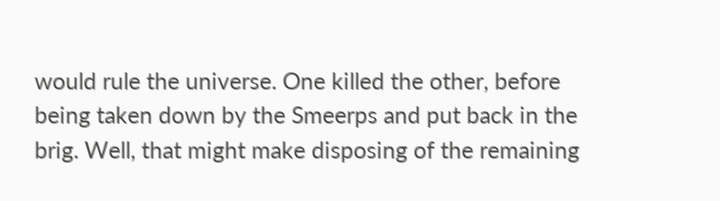would rule the universe. One killed the other, before being taken down by the Smeerps and put back in the brig. Well, that might make disposing of the remaining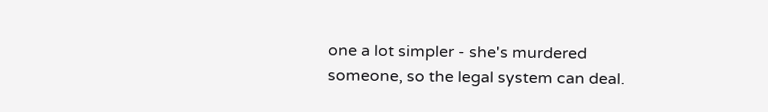one a lot simpler - she's murdered someone, so the legal system can deal.